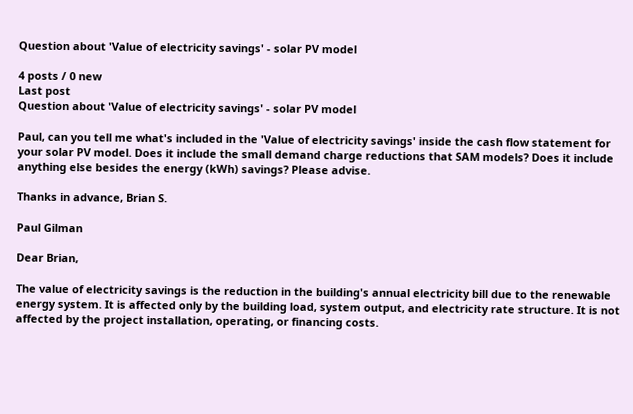Question about 'Value of electricity savings' - solar PV model

4 posts / 0 new
Last post
Question about 'Value of electricity savings' - solar PV model

Paul, can you tell me what's included in the 'Value of electricity savings' inside the cash flow statement for your solar PV model. Does it include the small demand charge reductions that SAM models? Does it include anything else besides the energy (kWh) savings? Please advise.

Thanks in advance, Brian S.

Paul Gilman

Dear Brian,

The value of electricity savings is the reduction in the building's annual electricity bill due to the renewable energy system. It is affected only by the building load, system output, and electricity rate structure. It is not affected by the project installation, operating, or financing costs.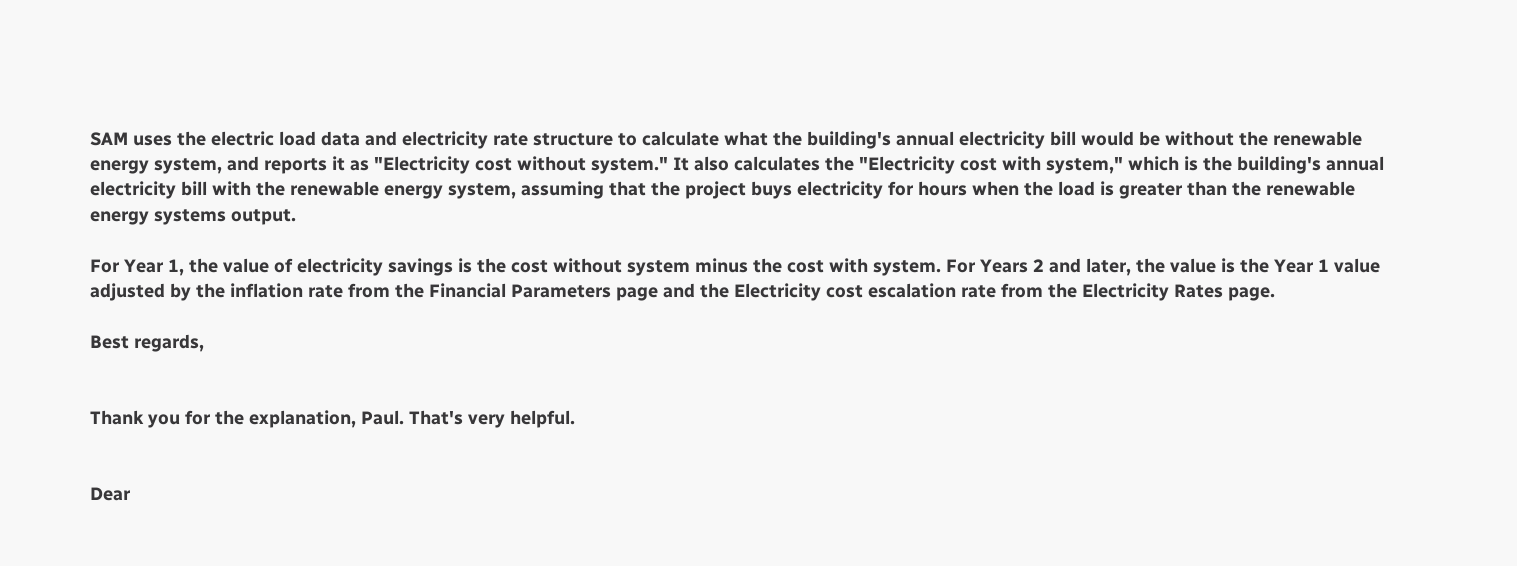SAM uses the electric load data and electricity rate structure to calculate what the building's annual electricity bill would be without the renewable energy system, and reports it as "Electricity cost without system." It also calculates the "Electricity cost with system," which is the building's annual electricity bill with the renewable energy system, assuming that the project buys electricity for hours when the load is greater than the renewable energy systems output.

For Year 1, the value of electricity savings is the cost without system minus the cost with system. For Years 2 and later, the value is the Year 1 value adjusted by the inflation rate from the Financial Parameters page and the Electricity cost escalation rate from the Electricity Rates page.

Best regards,


Thank you for the explanation, Paul. That's very helpful.


Dear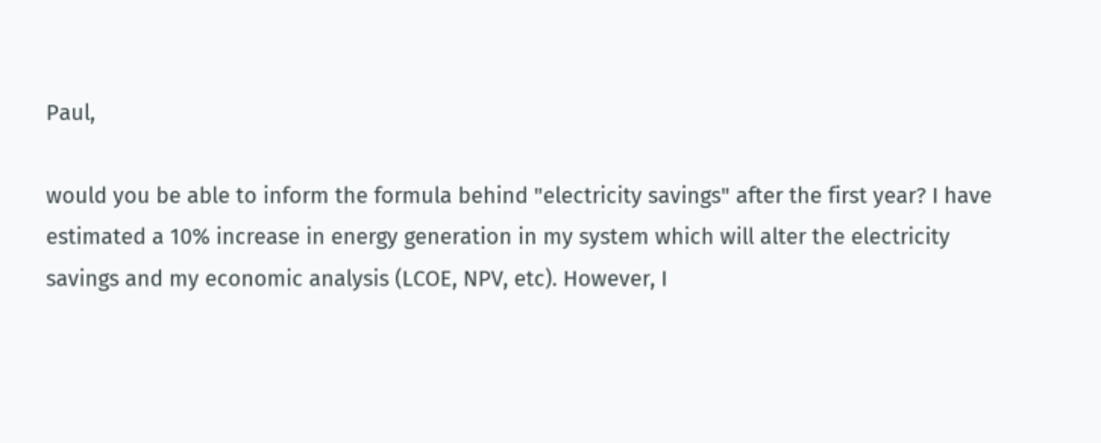Paul,

would you be able to inform the formula behind "electricity savings" after the first year? I have estimated a 10% increase in energy generation in my system which will alter the electricity savings and my economic analysis (LCOE, NPV, etc). However, I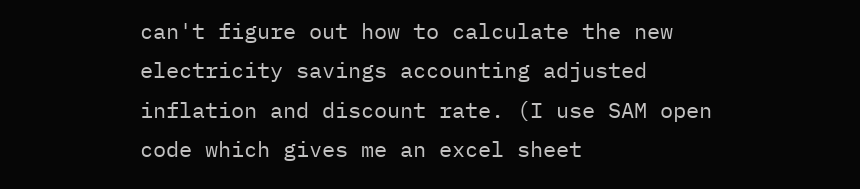can't figure out how to calculate the new electricity savings accounting adjusted inflation and discount rate. (I use SAM open code which gives me an excel sheet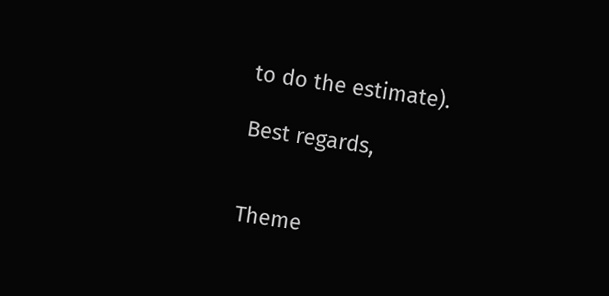to do the estimate).

Best regards,


Theme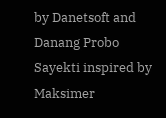by Danetsoft and Danang Probo Sayekti inspired by Maksimer